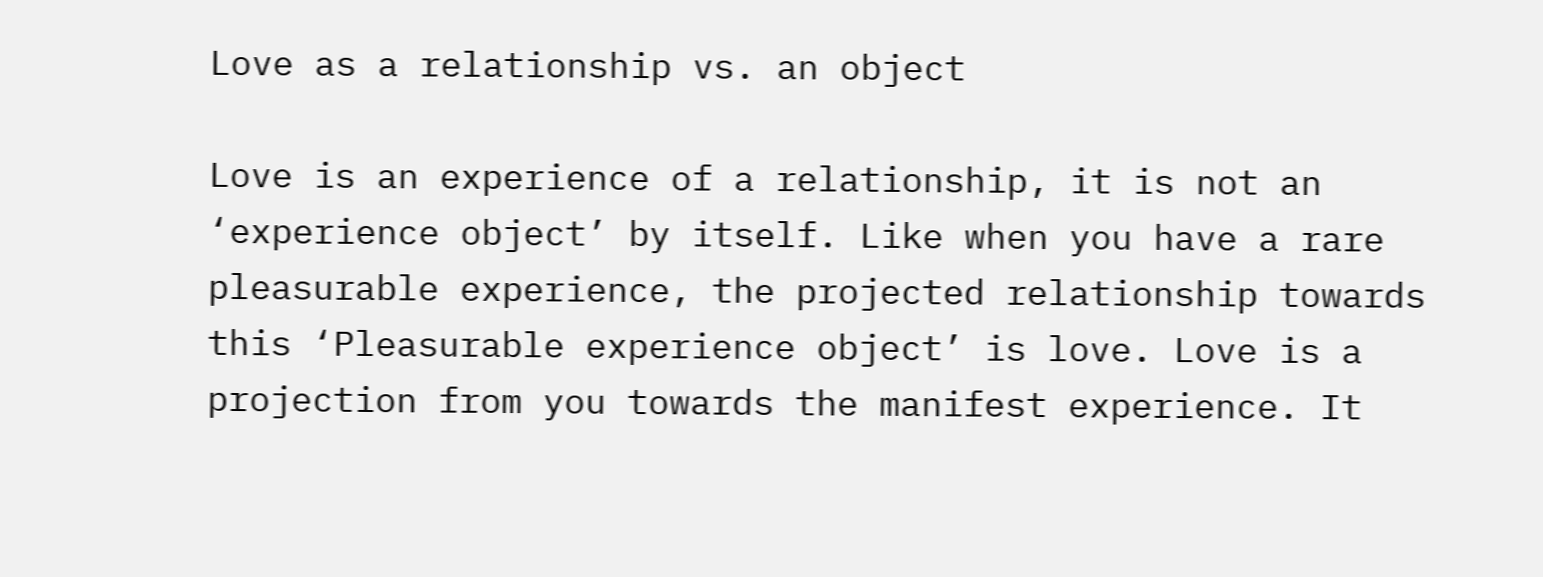Love as a relationship vs. an object

Love is an experience of a relationship, it is not an ‘experience object’ by itself. Like when you have a rare pleasurable experience, the projected relationship towards this ‘Pleasurable experience object’ is love. Love is a projection from you towards the manifest experience. It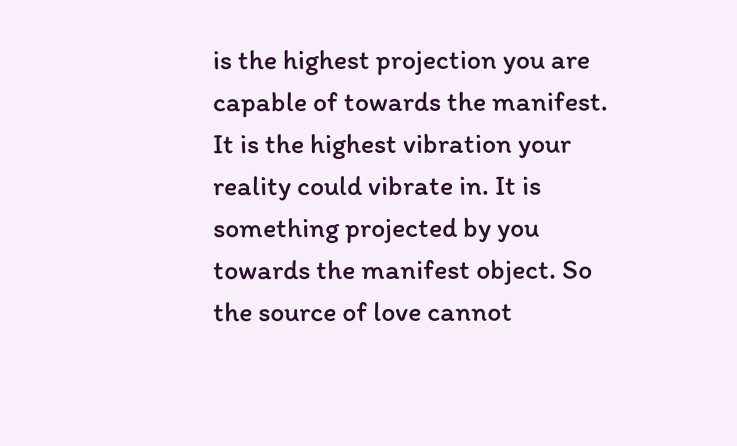is the highest projection you are capable of towards the manifest. It is the highest vibration your reality could vibrate in. It is something projected by you towards the manifest object. So the source of love cannot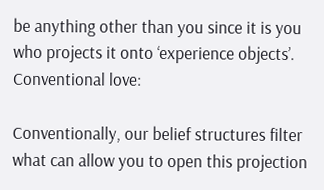be anything other than you since it is you who projects it onto ‘experience objects’.
Conventional love:

Conventionally, our belief structures filter what can allow you to open this projection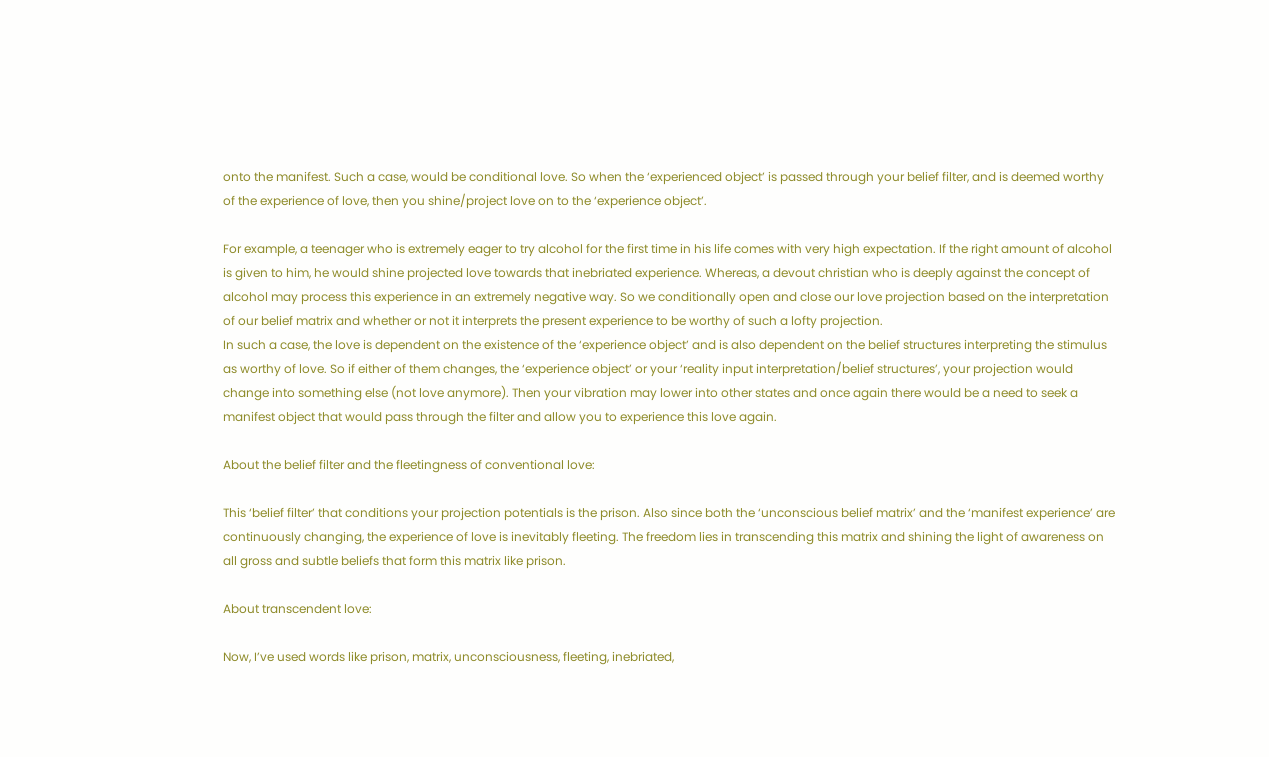onto the manifest. Such a case, would be conditional love. So when the ‘experienced object’ is passed through your belief filter, and is deemed worthy of the experience of love, then you shine/project love on to the ‘experience object’.

For example, a teenager who is extremely eager to try alcohol for the first time in his life comes with very high expectation. If the right amount of alcohol is given to him, he would shine projected love towards that inebriated experience. Whereas, a devout christian who is deeply against the concept of alcohol may process this experience in an extremely negative way. So we conditionally open and close our love projection based on the interpretation of our belief matrix and whether or not it interprets the present experience to be worthy of such a lofty projection.
In such a case, the love is dependent on the existence of the ‘experience object’ and is also dependent on the belief structures interpreting the stimulus as worthy of love. So if either of them changes, the ‘experience object’ or your ‘reality input interpretation/belief structures’, your projection would change into something else (not love anymore). Then your vibration may lower into other states and once again there would be a need to seek a manifest object that would pass through the filter and allow you to experience this love again.

About the belief filter and the fleetingness of conventional love:

This ‘belief filter’ that conditions your projection potentials is the prison. Also since both the ‘unconscious belief matrix’ and the ‘manifest experience’ are continuously changing, the experience of love is inevitably fleeting. The freedom lies in transcending this matrix and shining the light of awareness on all gross and subtle beliefs that form this matrix like prison.

About transcendent love:

Now, I’ve used words like prison, matrix, unconsciousness, fleeting, inebriated,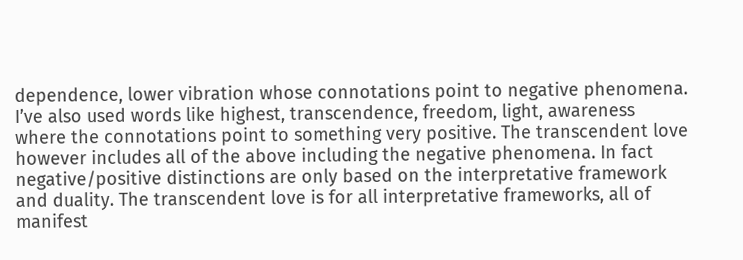dependence, lower vibration whose connotations point to negative phenomena. I’ve also used words like highest, transcendence, freedom, light, awareness where the connotations point to something very positive. The transcendent love however includes all of the above including the negative phenomena. In fact negative/positive distinctions are only based on the interpretative framework and duality. The transcendent love is for all interpretative frameworks, all of manifest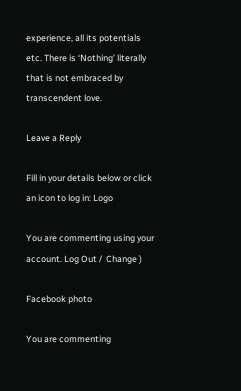experience, all its potentials etc. There is ‘Nothing’ literally that is not embraced by transcendent love.

Leave a Reply

Fill in your details below or click an icon to log in: Logo

You are commenting using your account. Log Out /  Change )

Facebook photo

You are commenting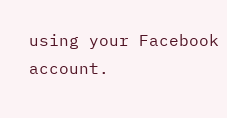using your Facebook account.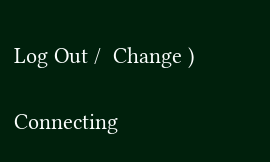Log Out /  Change )

Connecting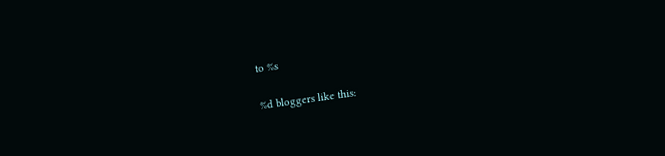to %s

%d bloggers like this: